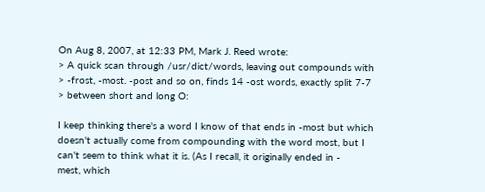On Aug 8, 2007, at 12:33 PM, Mark J. Reed wrote:
> A quick scan through /usr/dict/words, leaving out compounds with
> -frost, -most. -post and so on, finds 14 -ost words, exactly split 7-7
> between short and long O:

I keep thinking there's a word I know of that ends in -most but which
doesn't actually come from compounding with the word most, but I
can't seem to think what it is. (As I recall, it originally ended in -
mest, which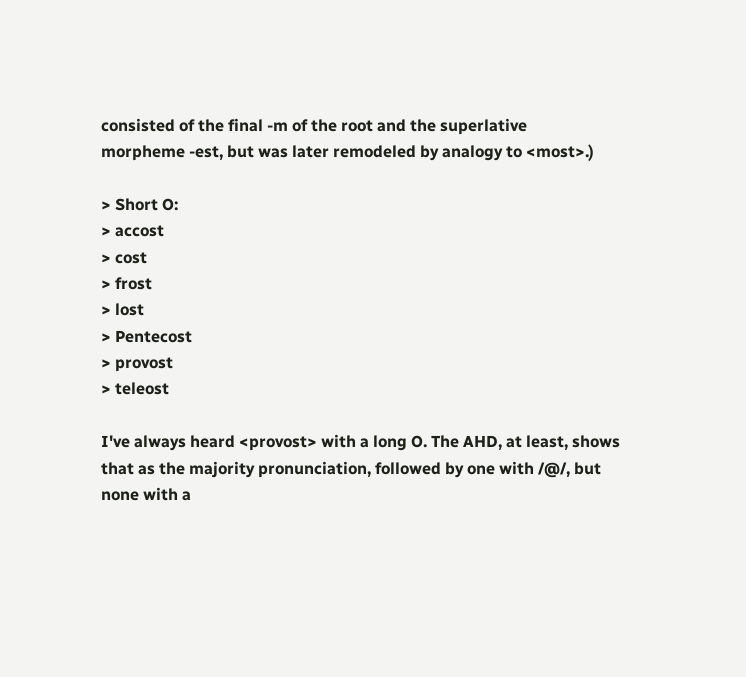consisted of the final -m of the root and the superlative
morpheme -est, but was later remodeled by analogy to <most>.)

> Short O:
> accost
> cost
> frost
> lost
> Pentecost
> provost
> teleost

I've always heard <provost> with a long O. The AHD, at least, shows
that as the majority pronunciation, followed by one with /@/, but
none with a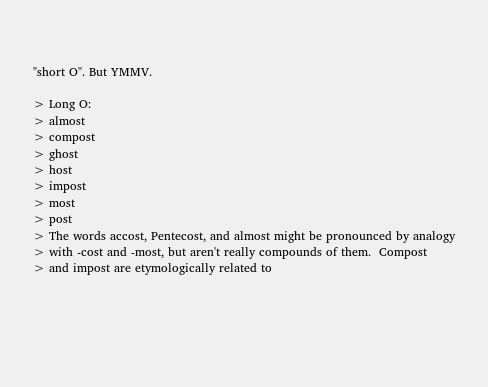"short O". But YMMV.

> Long O:
> almost
> compost
> ghost
> host
> impost
> most
> post
> The words accost, Pentecost, and almost might be pronounced by analogy
> with -cost and -most, but aren't really compounds of them.  Compost
> and impost are etymologically related to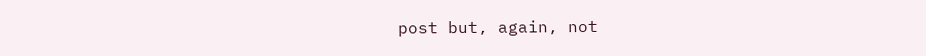post but, again, not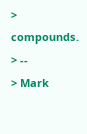> compounds.
> --
> Mark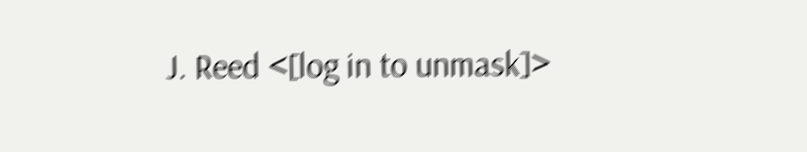J. Reed <[log in to unmask]>